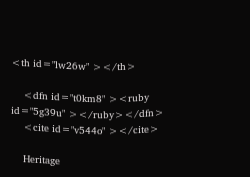<th id="lw26w" ></th>

    <dfn id="t0km8" ><ruby id="5g39u" ></ruby></dfn>
    <cite id="v544o" ></cite>

    Heritage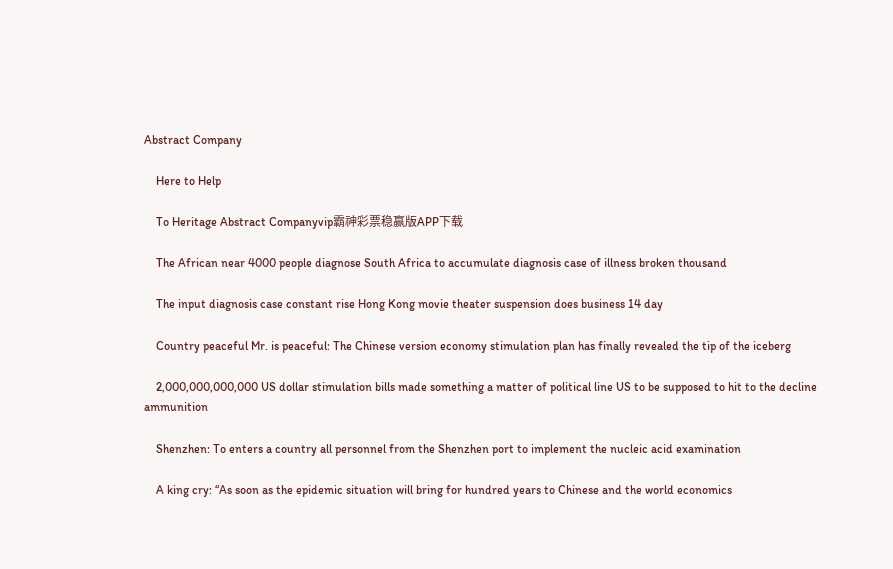Abstract Company

    Here to Help

    To Heritage Abstract Companyvip霸神彩票稳赢版APP下载

    The African near 4000 people diagnose South Africa to accumulate diagnosis case of illness broken thousand

    The input diagnosis case constant rise Hong Kong movie theater suspension does business 14 day

    Country peaceful Mr. is peaceful: The Chinese version economy stimulation plan has finally revealed the tip of the iceberg

    2,000,000,000,000 US dollar stimulation bills made something a matter of political line US to be supposed to hit to the decline ammunition

    Shenzhen: To enters a country all personnel from the Shenzhen port to implement the nucleic acid examination

    A king cry: “As soon as the epidemic situation will bring for hundred years to Chinese and the world economics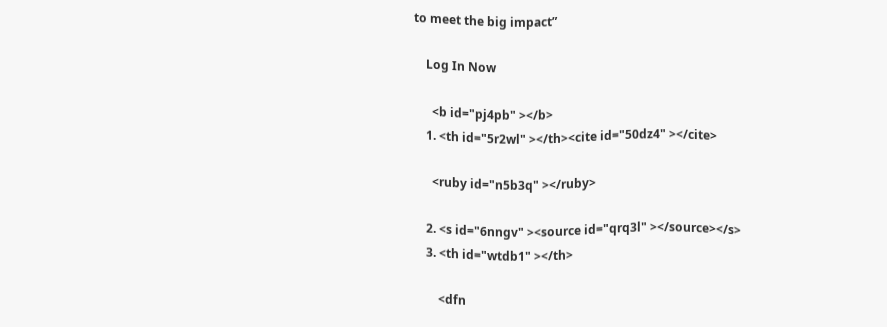to meet the big impact”

    Log In Now

      <b id="pj4pb" ></b>
    1. <th id="5r2wl" ></th><cite id="50dz4" ></cite>

      <ruby id="n5b3q" ></ruby>

    2. <s id="6nngv" ><source id="qrq3l" ></source></s>
    3. <th id="wtdb1" ></th>

        <dfn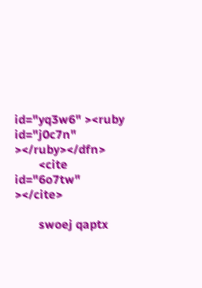id="yq3w6" ><ruby id="j0c7n" ></ruby></dfn>
        <cite id="6o7tw" ></cite>

        swoej qaptx